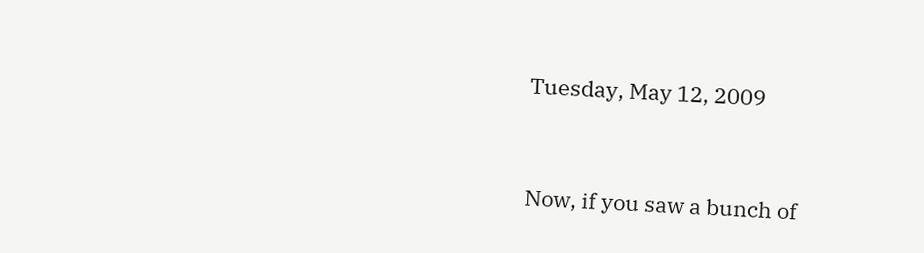Tuesday, May 12, 2009


Now, if you saw a bunch of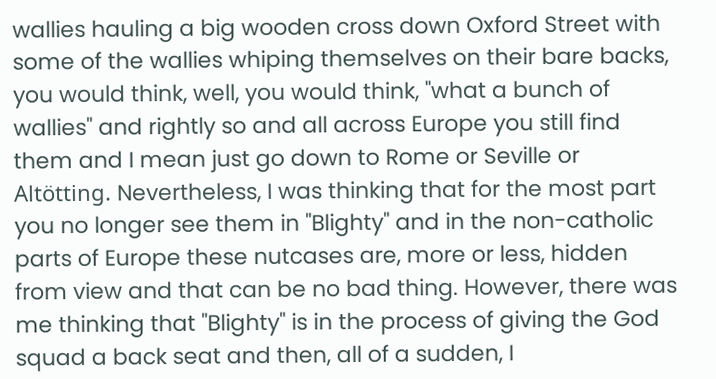wallies hauling a big wooden cross down Oxford Street with some of the wallies whiping themselves on their bare backs, you would think, well, you would think, "what a bunch of wallies" and rightly so and all across Europe you still find them and I mean just go down to Rome or Seville or Altötting. Nevertheless, I was thinking that for the most part you no longer see them in "Blighty" and in the non-catholic parts of Europe these nutcases are, more or less, hidden from view and that can be no bad thing. However, there was me thinking that "Blighty" is in the process of giving the God squad a back seat and then, all of a sudden, I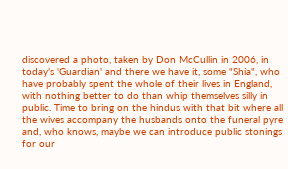discovered a photo, taken by Don McCullin in 2006, in today's 'Guardian' and there we have it, some "Shia", who have probably spent the whole of their lives in England, with nothing better to do than whip themselves silly in public. Time to bring on the hindus with that bit where all the wives accompany the husbands onto the funeral pyre and, who knows, maybe we can introduce public stonings for our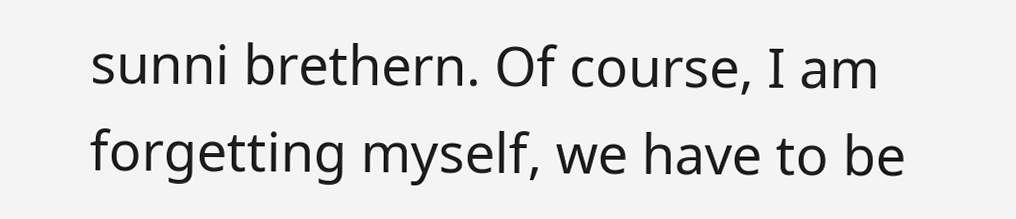sunni brethern. Of course, I am forgetting myself, we have to be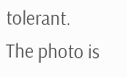tolerant.
The photo is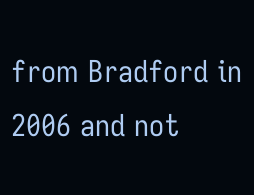from Bradford in 2006 and not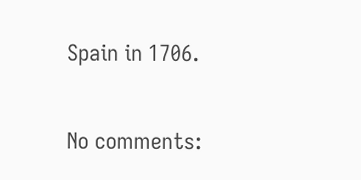Spain in 1706.

No comments: